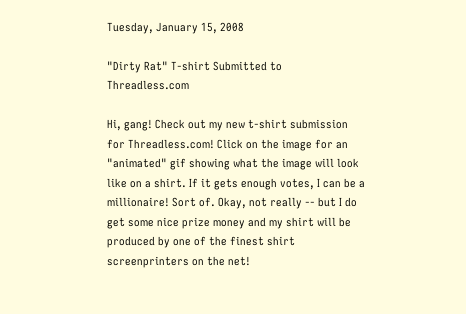Tuesday, January 15, 2008

"Dirty Rat" T-shirt Submitted to Threadless.com

Hi, gang! Check out my new t-shirt submission for Threadless.com! Click on the image for an "animated" gif showing what the image will look like on a shirt. If it gets enough votes, I can be a millionaire! Sort of. Okay, not really -- but I do get some nice prize money and my shirt will be produced by one of the finest shirt screenprinters on the net!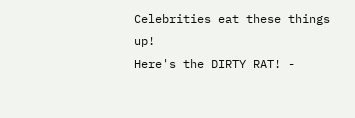Celebrities eat these things up!
Here's the DIRTY RAT! -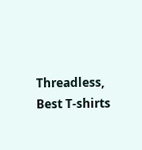Threadless, Best T-shirts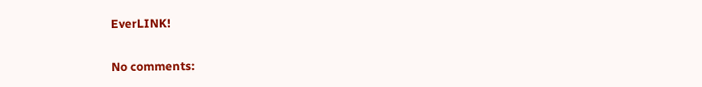EverLINK!

No comments: